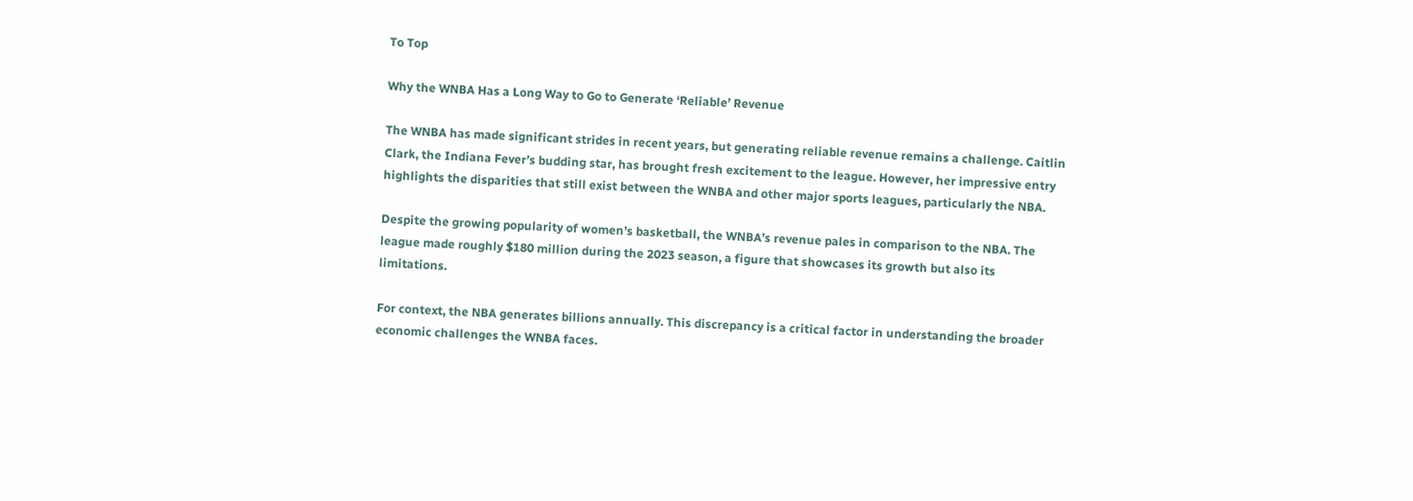To Top

Why the WNBA Has a Long Way to Go to Generate ‘Reliable’ Revenue

The WNBA has made significant strides in recent years, but generating reliable revenue remains a challenge. Caitlin Clark, the Indiana Fever’s budding star, has brought fresh excitement to the league. However, her impressive entry highlights the disparities that still exist between the WNBA and other major sports leagues, particularly the NBA.

Despite the growing popularity of women’s basketball, the WNBA’s revenue pales in comparison to the NBA. The league made roughly $180 million during the 2023 season, a figure that showcases its growth but also its limitations.

For context, the NBA generates billions annually. This discrepancy is a critical factor in understanding the broader economic challenges the WNBA faces.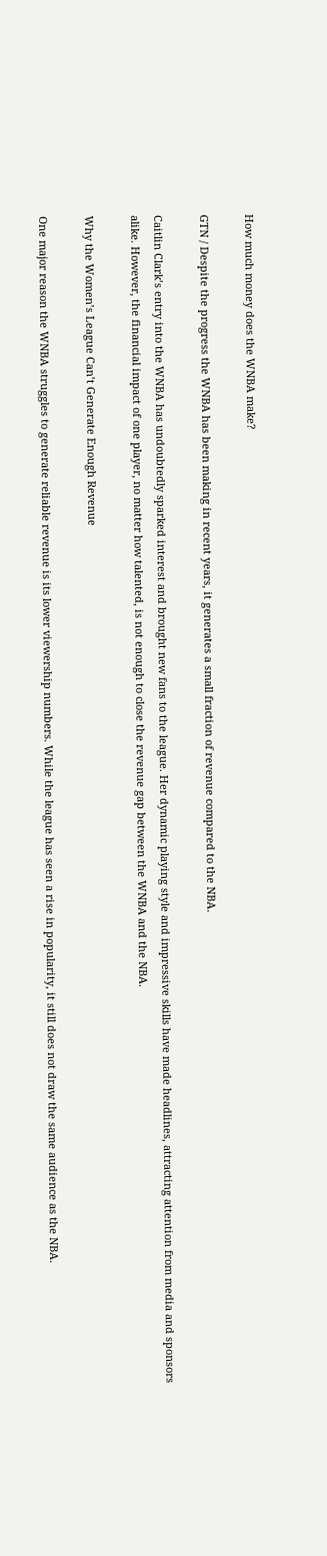How much money does the WNBA make?

GTN / Despite the progress the WNBA has been making in recent years, it generates a small fraction of revenue compared to the NBA.

Caitlin Clark’s entry into the WNBA has undoubtedly sparked interest and brought new fans to the league. Her dynamic playing style and impressive skills have made headlines, attracting attention from media and sponsors alike. However, the financial impact of one player, no matter how talented, is not enough to close the revenue gap between the WNBA and the NBA.

Why the Women’s League Can’t Generate Enough Revenue

One major reason the WNBA struggles to generate reliable revenue is its lower viewership numbers. While the league has seen a rise in popularity, it still does not draw the same audience as the NBA.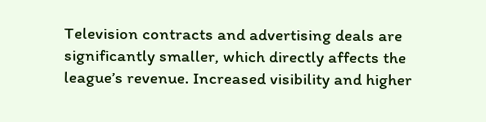Television contracts and advertising deals are significantly smaller, which directly affects the league’s revenue. Increased visibility and higher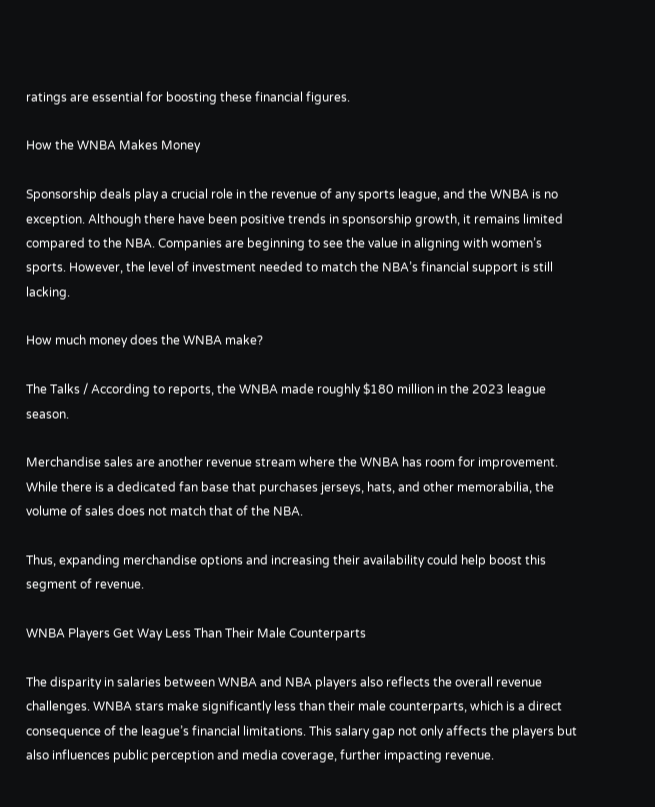ratings are essential for boosting these financial figures.

How the WNBA Makes Money

Sponsorship deals play a crucial role in the revenue of any sports league, and the WNBA is no exception. Although there have been positive trends in sponsorship growth, it remains limited compared to the NBA. Companies are beginning to see the value in aligning with women’s sports. However, the level of investment needed to match the NBA’s financial support is still lacking.

How much money does the WNBA make?

The Talks / According to reports, the WNBA made roughly $180 million in the 2023 league season.

Merchandise sales are another revenue stream where the WNBA has room for improvement. While there is a dedicated fan base that purchases jerseys, hats, and other memorabilia, the volume of sales does not match that of the NBA.

Thus, expanding merchandise options and increasing their availability could help boost this segment of revenue.

WNBA Players Get Way Less Than Their Male Counterparts

The disparity in salaries between WNBA and NBA players also reflects the overall revenue challenges. WNBA stars make significantly less than their male counterparts, which is a direct consequence of the league’s financial limitations. This salary gap not only affects the players but also influences public perception and media coverage, further impacting revenue.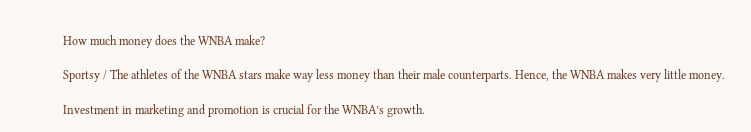How much money does the WNBA make?

Sportsy / The athletes of the WNBA stars make way less money than their male counterparts. Hence, the WNBA makes very little money.

Investment in marketing and promotion is crucial for the WNBA’s growth.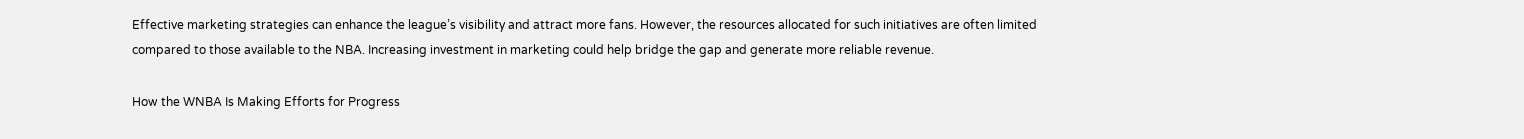Effective marketing strategies can enhance the league’s visibility and attract more fans. However, the resources allocated for such initiatives are often limited compared to those available to the NBA. Increasing investment in marketing could help bridge the gap and generate more reliable revenue.

How the WNBA Is Making Efforts for Progress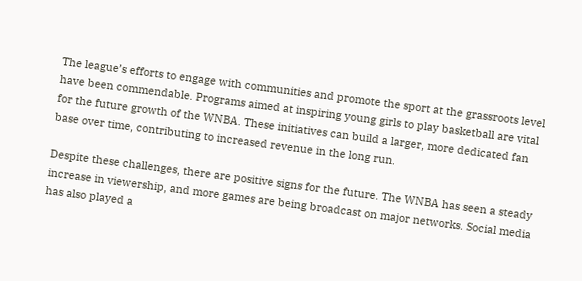The league’s efforts to engage with communities and promote the sport at the grassroots level have been commendable. Programs aimed at inspiring young girls to play basketball are vital for the future growth of the WNBA. These initiatives can build a larger, more dedicated fan base over time, contributing to increased revenue in the long run.

Despite these challenges, there are positive signs for the future. The WNBA has seen a steady increase in viewership, and more games are being broadcast on major networks. Social media has also played a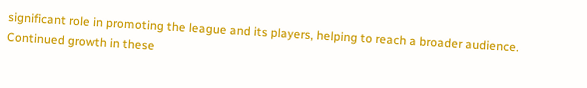significant role in promoting the league and its players, helping to reach a broader audience. Continued growth in these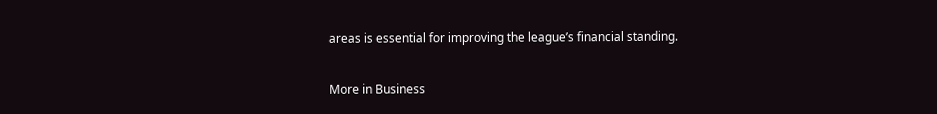areas is essential for improving the league’s financial standing.

More in Business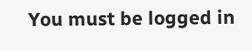You must be logged in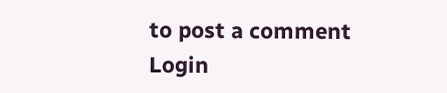to post a comment Login